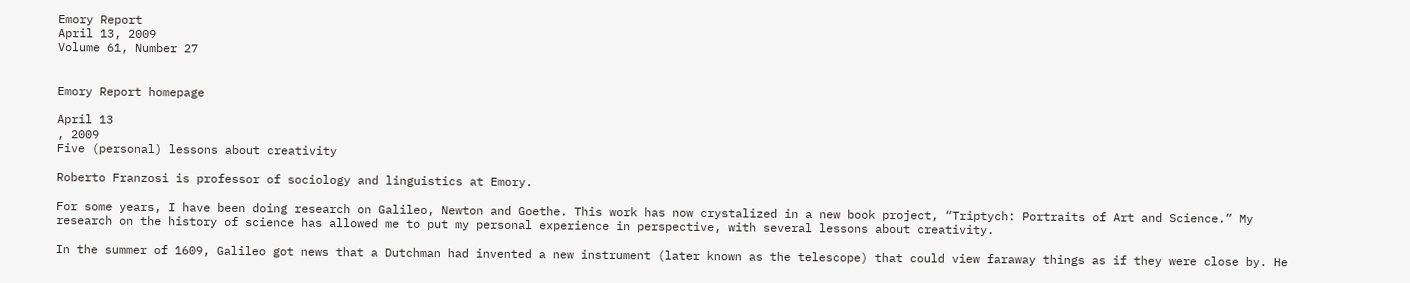Emory Report
April 13, 2009
Volume 61, Number 27


Emory Report homepage

April 13
, 2009
Five (personal) lessons about creativity

Roberto Franzosi is professor of sociology and linguistics at Emory.

For some years, I have been doing research on Galileo, Newton and Goethe. This work has now crystalized in a new book project, “Triptych: Portraits of Art and Science.” My research on the history of science has allowed me to put my personal experience in perspective, with several lessons about creativity.

In the summer of 1609, Galileo got news that a Dutchman had invented a new instrument (later known as the telescope) that could view faraway things as if they were close by. He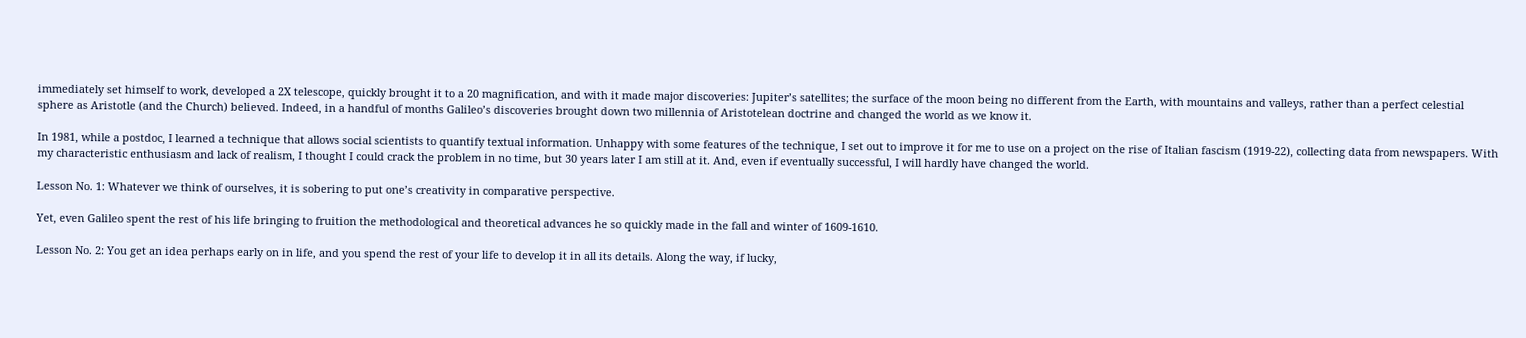immediately set himself to work, developed a 2X telescope, quickly brought it to a 20 magnification, and with it made major discoveries: Jupiter’s satellites; the surface of the moon being no different from the Earth, with mountains and valleys, rather than a perfect celestial sphere as Aristotle (and the Church) believed. Indeed, in a handful of months Galileo’s discoveries brought down two millennia of Aristotelean doctrine and changed the world as we know it.

In 1981, while a postdoc, I learned a technique that allows social scientists to quantify textual information. Unhappy with some features of the technique, I set out to improve it for me to use on a project on the rise of Italian fascism (1919-22), collecting data from newspapers. With my characteristic enthusiasm and lack of realism, I thought I could crack the problem in no time, but 30 years later I am still at it. And, even if eventually successful, I will hardly have changed the world.

Lesson No. 1: Whatever we think of ourselves, it is sobering to put one’s creativity in comparative perspective.

Yet, even Galileo spent the rest of his life bringing to fruition the methodological and theoretical advances he so quickly made in the fall and winter of 1609-1610.

Lesson No. 2: You get an idea perhaps early on in life, and you spend the rest of your life to develop it in all its details. Along the way, if lucky,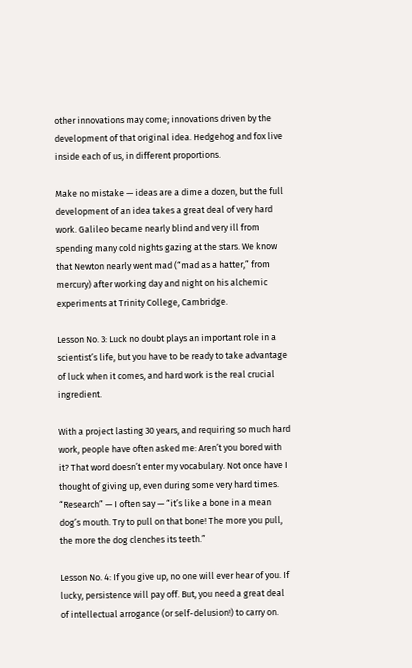other innovations may come; innovations driven by the development of that original idea. Hedgehog and fox live inside each of us, in different proportions.

Make no mistake — ideas are a dime a dozen, but the full development of an idea takes a great deal of very hard work. Galileo became nearly blind and very ill from spending many cold nights gazing at the stars. We know that Newton nearly went mad (“mad as a hatter,” from mercury) after working day and night on his alchemic experiments at Trinity College, Cambridge.

Lesson No. 3: Luck no doubt plays an important role in a scientist’s life, but you have to be ready to take advantage of luck when it comes, and hard work is the real crucial ingredient.

With a project lasting 30 years, and requiring so much hard work, people have often asked me: Aren’t you bored with it? That word doesn’t enter my vocabulary. Not once have I thought of giving up, even during some very hard times. “Research” — I often say — “it’s like a bone in a mean dog’s mouth. Try to pull on that bone! The more you pull, the more the dog clenches its teeth.”

Lesson No. 4: If you give up, no one will ever hear of you. If lucky, persistence will pay off. But, you need a great deal of intellectual arrogance (or self-delusion!) to carry on.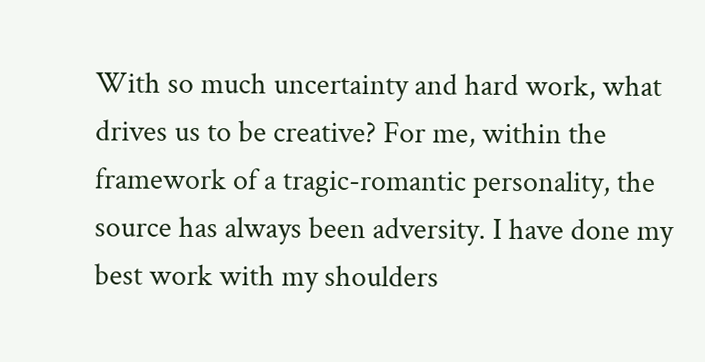With so much uncertainty and hard work, what drives us to be creative? For me, within the framework of a tragic-romantic personality, the source has always been adversity. I have done my best work with my shoulders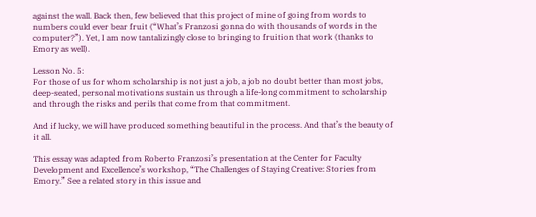against the wall. Back then, few believed that this project of mine of going from words to numbers could ever bear fruit (“What’s Franzosi gonna do with thousands of words in the computer?”). Yet, I am now tantalizingly close to bringing to fruition that work (thanks to Emory as well).

Lesson No. 5:
For those of us for whom scholarship is not just a job, a job no doubt better than most jobs, deep-seated, personal motivations sustain us through a life-long commitment to scholarship and through the risks and perils that come from that commitment.

And if lucky, we will have produced something beautiful in the process. And that’s the beauty of it all.

This essay was adapted from Roberto Franzosi’s presentation at the Center for Faculty Development and Excellence’s workshop, “The Challenges of Staying Creative: Stories from Emory.” See a related story in this issue and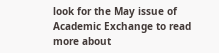look for the May issue of Academic Exchange to read more about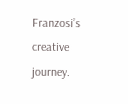Franzosi’s creative journey.